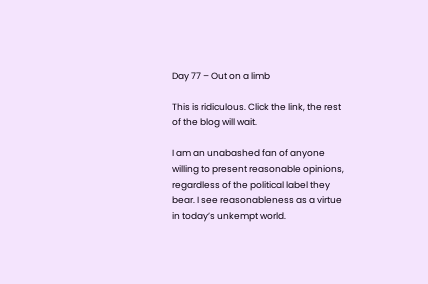Day 77 – Out on a limb

This is ridiculous. Click the link, the rest of the blog will wait.

I am an unabashed fan of anyone willing to present reasonable opinions, regardless of the political label they bear. I see reasonableness as a virtue in today’s unkempt world.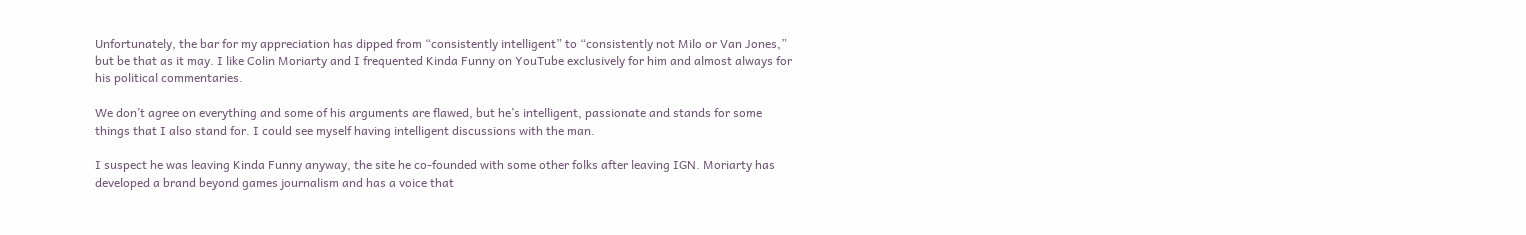Unfortunately, the bar for my appreciation has dipped from “consistently intelligent” to “consistently not Milo or Van Jones,” but be that as it may. I like Colin Moriarty and I frequented Kinda Funny on YouTube exclusively for him and almost always for his political commentaries.

We don’t agree on everything and some of his arguments are flawed, but he’s intelligent, passionate and stands for some things that I also stand for. I could see myself having intelligent discussions with the man.

I suspect he was leaving Kinda Funny anyway, the site he co-founded with some other folks after leaving IGN. Moriarty has developed a brand beyond games journalism and has a voice that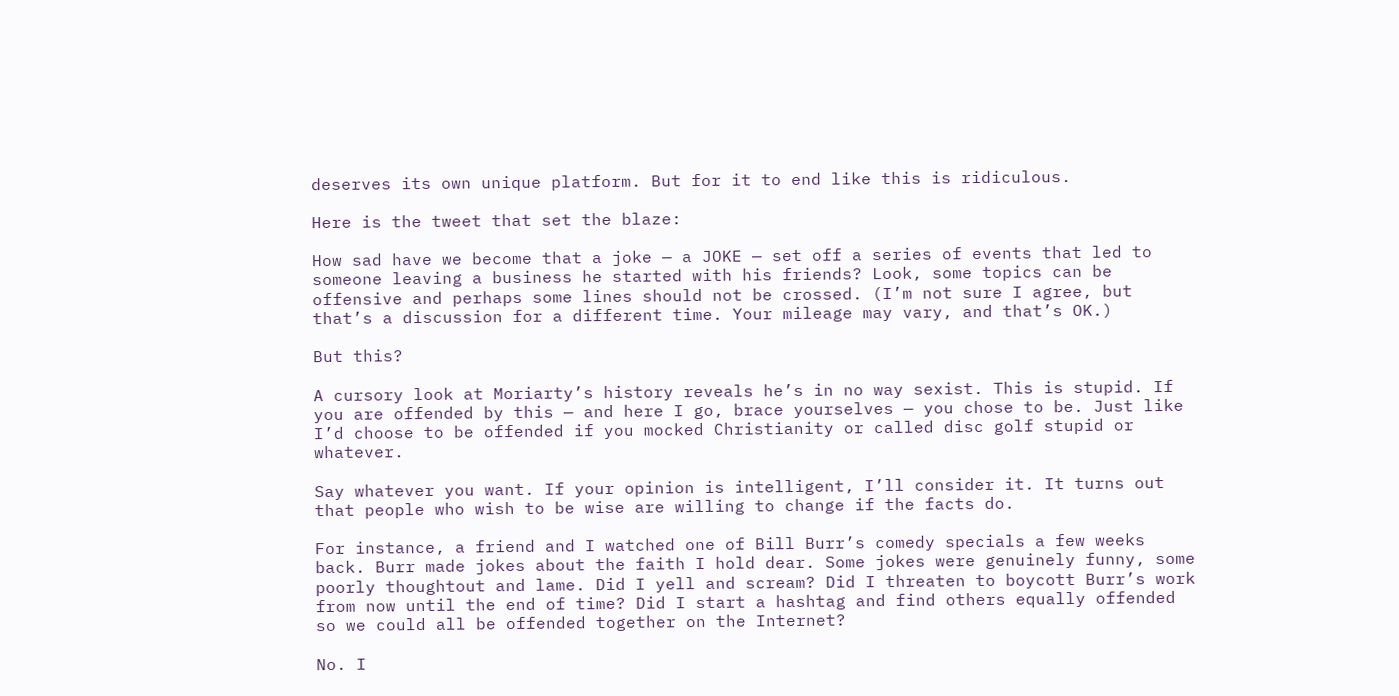deserves its own unique platform. But for it to end like this is ridiculous.

Here is the tweet that set the blaze:

How sad have we become that a joke — a JOKE — set off a series of events that led to someone leaving a business he started with his friends? Look, some topics can be offensive and perhaps some lines should not be crossed. (I’m not sure I agree, but that’s a discussion for a different time. Your mileage may vary, and that’s OK.)

But this?

A cursory look at Moriarty’s history reveals he’s in no way sexist. This is stupid. If you are offended by this — and here I go, brace yourselves — you chose to be. Just like I’d choose to be offended if you mocked Christianity or called disc golf stupid or whatever.

Say whatever you want. If your opinion is intelligent, I’ll consider it. It turns out that people who wish to be wise are willing to change if the facts do.

For instance, a friend and I watched one of Bill Burr’s comedy specials a few weeks back. Burr made jokes about the faith I hold dear. Some jokes were genuinely funny, some poorly thoughtout and lame. Did I yell and scream? Did I threaten to boycott Burr’s work from now until the end of time? Did I start a hashtag and find others equally offended so we could all be offended together on the Internet?

No. I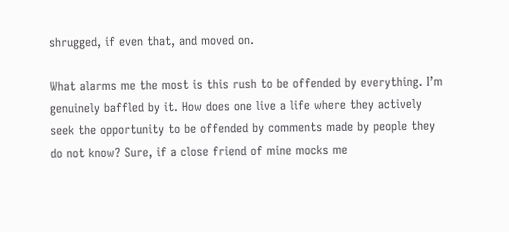shrugged, if even that, and moved on.

What alarms me the most is this rush to be offended by everything. I’m genuinely baffled by it. How does one live a life where they actively seek the opportunity to be offended by comments made by people they do not know? Sure, if a close friend of mine mocks me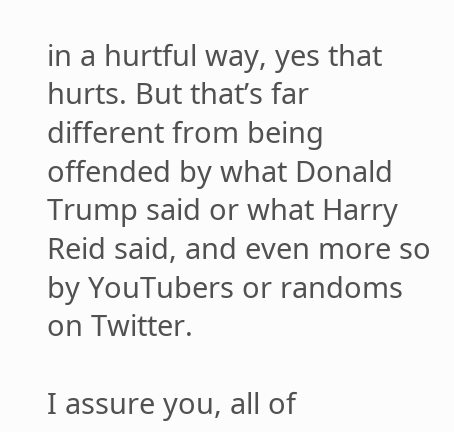in a hurtful way, yes that hurts. But that’s far different from being offended by what Donald Trump said or what Harry Reid said, and even more so by YouTubers or randoms on Twitter.

I assure you, all of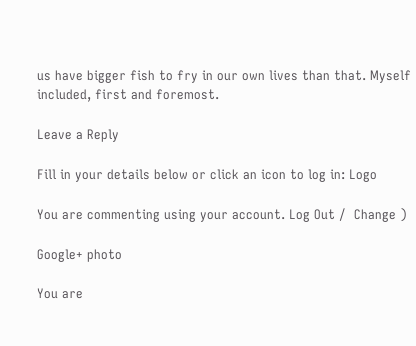us have bigger fish to fry in our own lives than that. Myself included, first and foremost.

Leave a Reply

Fill in your details below or click an icon to log in: Logo

You are commenting using your account. Log Out /  Change )

Google+ photo

You are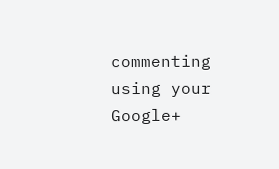commenting using your Google+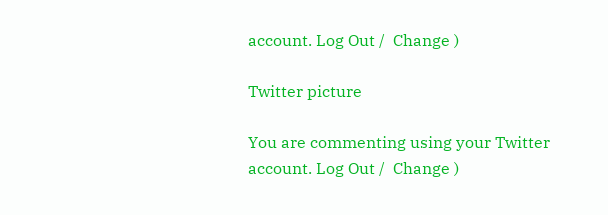account. Log Out /  Change )

Twitter picture

You are commenting using your Twitter account. Log Out /  Change )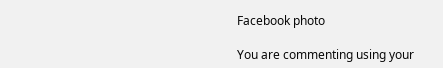Facebook photo

You are commenting using your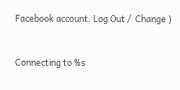Facebook account. Log Out /  Change )


Connecting to %s